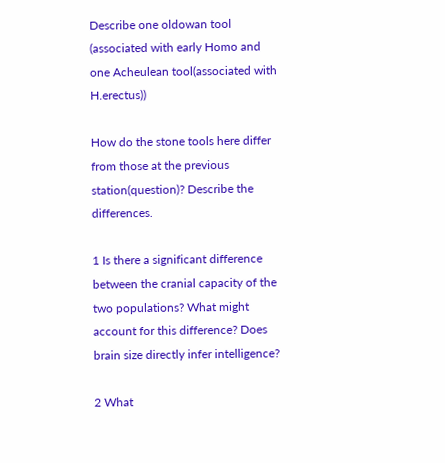Describe one oldowan tool (associated with early Homo and one Acheulean tool(associated with H.erectus))

How do the stone tools here differ from those at the previous station(question)? Describe the differences.

1 Is there a significant difference between the cranial capacity of the two populations? What might account for this difference? Does brain size directly infer intelligence?

2 What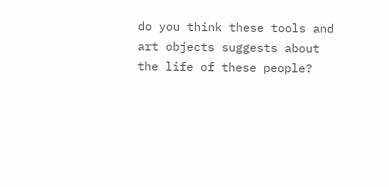do you think these tools and art objects suggests about the life of these people?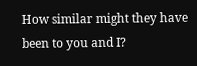How similar might they have been to you and I?